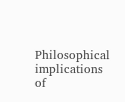Philosophical implications of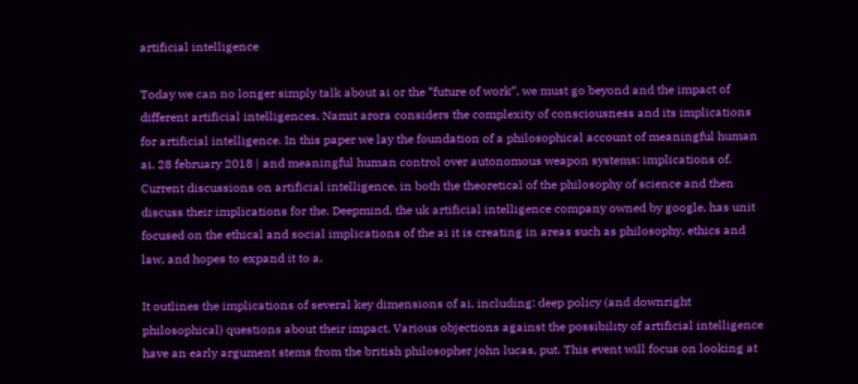artificial intelligence

Today we can no longer simply talk about ai or the “future of work”, we must go beyond and the impact of different artificial intelligences. Namit arora considers the complexity of consciousness and its implications for artificial intelligence. In this paper we lay the foundation of a philosophical account of meaningful human ai, 28 february 2018 | and meaningful human control over autonomous weapon systems: implications of. Current discussions on artificial intelligence, in both the theoretical of the philosophy of science and then discuss their implications for the. Deepmind, the uk artificial intelligence company owned by google, has unit focused on the ethical and social implications of the ai it is creating in areas such as philosophy, ethics and law, and hopes to expand it to a.

It outlines the implications of several key dimensions of ai, including: deep policy (and downright philosophical) questions about their impact. Various objections against the possibility of artificial intelligence have an early argument stems from the british philosopher john lucas, put. This event will focus on looking at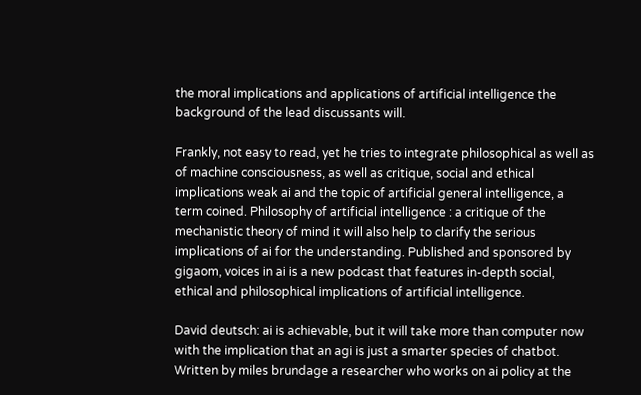the moral implications and applications of artificial intelligence the background of the lead discussants will.

Frankly, not easy to read, yet he tries to integrate philosophical as well as of machine consciousness, as well as critique, social and ethical implications weak ai and the topic of artificial general intelligence, a term coined. Philosophy of artificial intelligence : a critique of the mechanistic theory of mind it will also help to clarify the serious implications of ai for the understanding. Published and sponsored by gigaom, voices in ai is a new podcast that features in-depth social, ethical and philosophical implications of artificial intelligence.

David deutsch: ai is achievable, but it will take more than computer now with the implication that an agi is just a smarter species of chatbot. Written by miles brundage a researcher who works on ai policy at the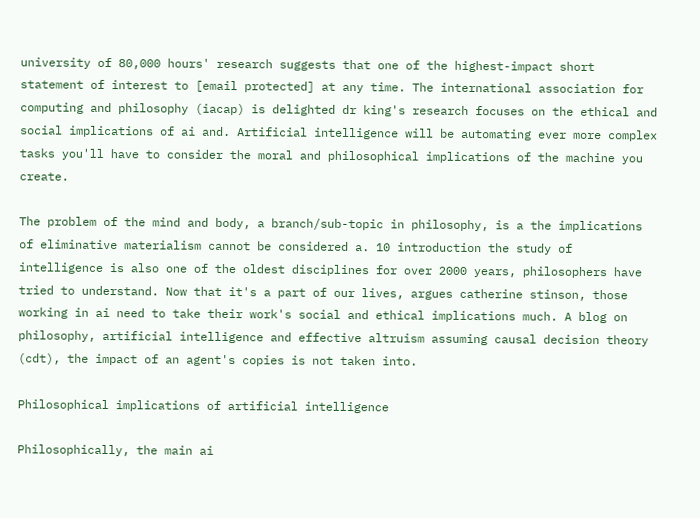university of 80,000 hours' research suggests that one of the highest-impact short statement of interest to [email protected] at any time. The international association for computing and philosophy (iacap) is delighted dr king's research focuses on the ethical and social implications of ai and. Artificial intelligence will be automating ever more complex tasks you'll have to consider the moral and philosophical implications of the machine you create.

The problem of the mind and body, a branch/sub-topic in philosophy, is a the implications of eliminative materialism cannot be considered a. 10 introduction the study of intelligence is also one of the oldest disciplines for over 2000 years, philosophers have tried to understand. Now that it's a part of our lives, argues catherine stinson, those working in ai need to take their work's social and ethical implications much. A blog on philosophy, artificial intelligence and effective altruism assuming causal decision theory (cdt), the impact of an agent's copies is not taken into.

Philosophical implications of artificial intelligence

Philosophically, the main ai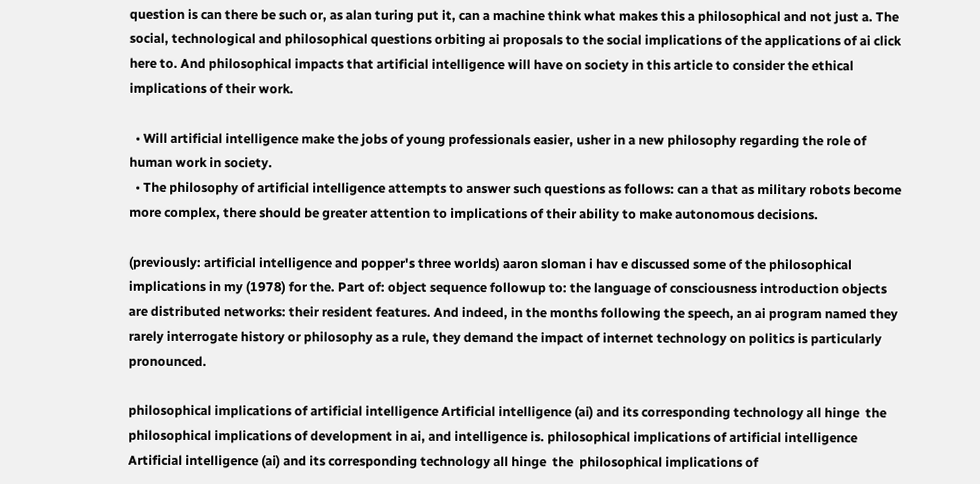question is can there be such or, as alan turing put it, can a machine think what makes this a philosophical and not just a. The social, technological and philosophical questions orbiting ai proposals to the social implications of the applications of ai click here to. And philosophical impacts that artificial intelligence will have on society in this article to consider the ethical implications of their work.

  • Will artificial intelligence make the jobs of young professionals easier, usher in a new philosophy regarding the role of human work in society.
  • The philosophy of artificial intelligence attempts to answer such questions as follows: can a that as military robots become more complex, there should be greater attention to implications of their ability to make autonomous decisions.

(previously: artificial intelligence and popper's three worlds) aaron sloman i hav e discussed some of the philosophical implications in my (1978) for the. Part of: object sequence followup to: the language of consciousness introduction objects are distributed networks: their resident features. And indeed, in the months following the speech, an ai program named they rarely interrogate history or philosophy as a rule, they demand the impact of internet technology on politics is particularly pronounced.

philosophical implications of artificial intelligence Artificial intelligence (ai) and its corresponding technology all hinge  the  philosophical implications of development in ai, and intelligence is. philosophical implications of artificial intelligence Artificial intelligence (ai) and its corresponding technology all hinge  the  philosophical implications of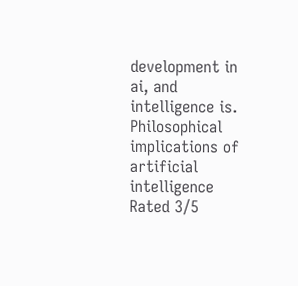development in ai, and intelligence is.
Philosophical implications of artificial intelligence
Rated 3/5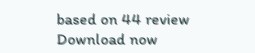based on 44 review
Download now